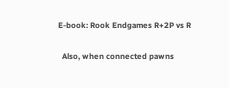E-book: Rook Endgames R+2P vs R

  Also, when connected pawns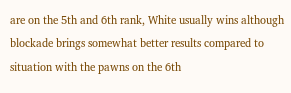are on the 5th and 6th rank, White usually wins although blockade brings somewhat better results compared to situation with the pawns on the 6th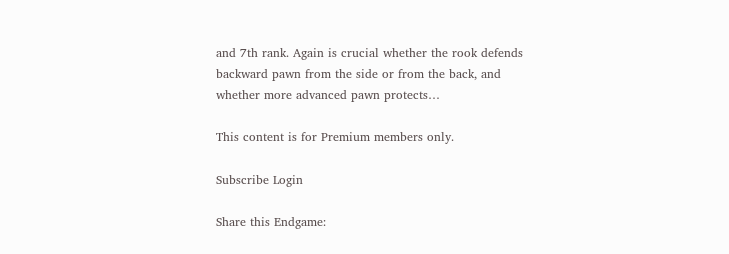and 7th rank. Again is crucial whether the rook defends backward pawn from the side or from the back, and whether more advanced pawn protects…

This content is for Premium members only.

Subscribe Login

Share this Endgame: